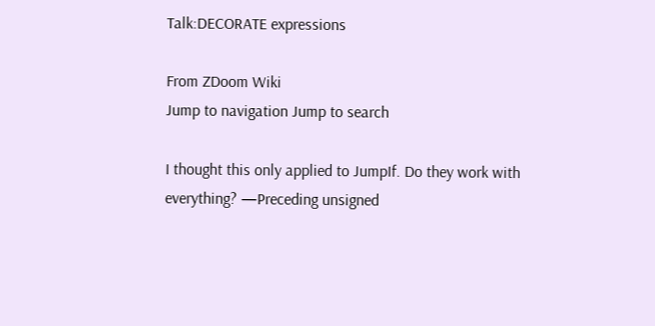Talk:DECORATE expressions

From ZDoom Wiki
Jump to navigation Jump to search

I thought this only applied to JumpIf. Do they work with everything? —Preceding unsigned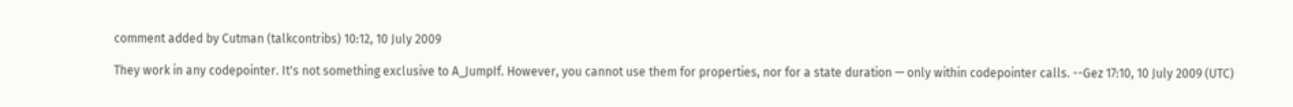comment added by Cutman (talkcontribs) 10:12, 10 July 2009

They work in any codepointer. It's not something exclusive to A_JumpIf. However, you cannot use them for properties, nor for a state duration — only within codepointer calls. --Gez 17:10, 10 July 2009 (UTC)